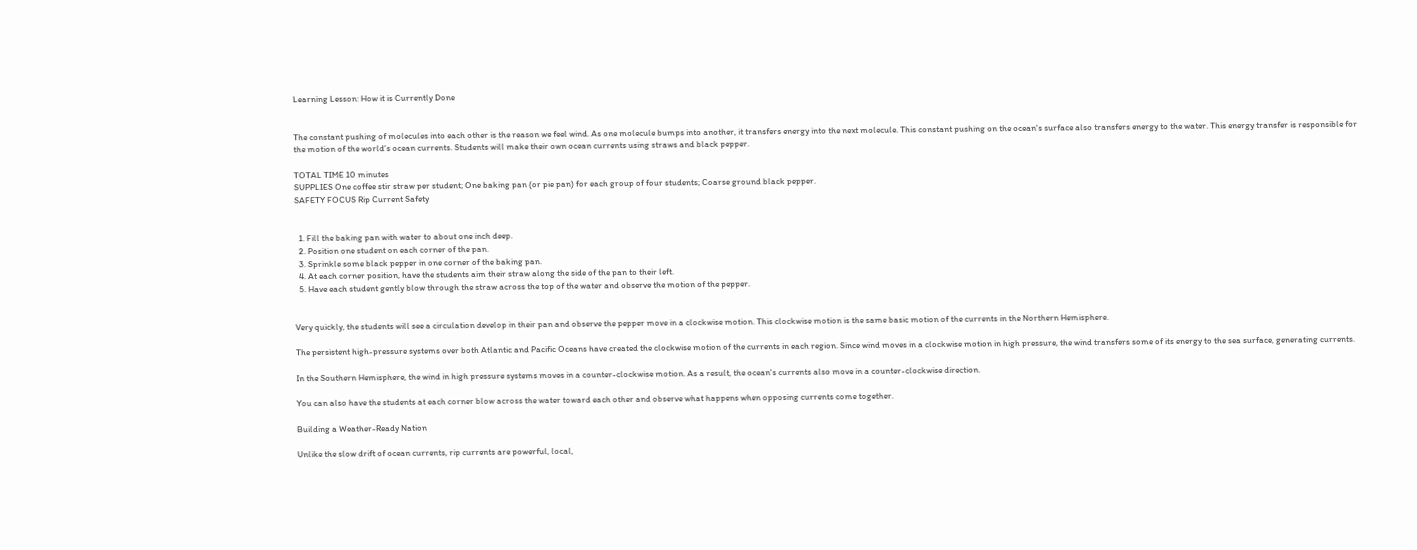Learning Lesson: How it is Currently Done


The constant pushing of molecules into each other is the reason we feel wind. As one molecule bumps into another, it transfers energy into the next molecule. This constant pushing on the ocean's surface also transfers energy to the water. This energy transfer is responsible for the motion of the world's ocean currents. Students will make their own ocean currents using straws and black pepper.

TOTAL TIME 10 minutes
SUPPLIES One coffee stir straw per student; One baking pan (or pie pan) for each group of four students; Coarse ground black pepper.
SAFETY FOCUS Rip Current Safety


  1. Fill the baking pan with water to about one inch deep.
  2. Position one student on each corner of the pan.
  3. Sprinkle some black pepper in one corner of the baking pan.
  4. At each corner position, have the students aim their straw along the side of the pan to their left.
  5. Have each student gently blow through the straw across the top of the water and observe the motion of the pepper.


Very quickly, the students will see a circulation develop in their pan and observe the pepper move in a clockwise motion. This clockwise motion is the same basic motion of the currents in the Northern Hemisphere.

The persistent high-pressure systems over both Atlantic and Pacific Oceans have created the clockwise motion of the currents in each region. Since wind moves in a clockwise motion in high pressure, the wind transfers some of its energy to the sea surface, generating currents.

In the Southern Hemisphere, the wind in high pressure systems moves in a counter-clockwise motion. As a result, the ocean's currents also move in a counter-clockwise direction.

You can also have the students at each corner blow across the water toward each other and observe what happens when opposing currents come together.

Building a Weather-Ready Nation

Unlike the slow drift of ocean currents, rip currents are powerful, local,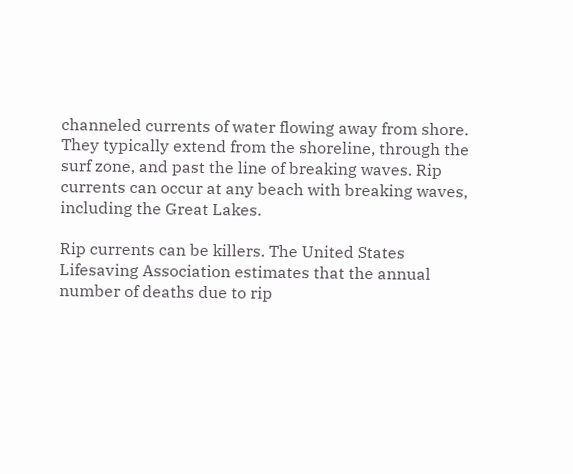channeled currents of water flowing away from shore. They typically extend from the shoreline, through the surf zone, and past the line of breaking waves. Rip currents can occur at any beach with breaking waves, including the Great Lakes.

Rip currents can be killers. The United States Lifesaving Association estimates that the annual number of deaths due to rip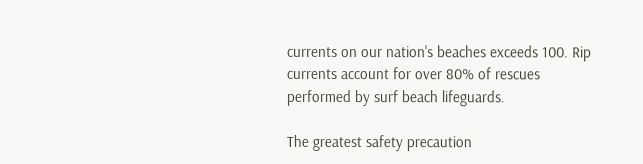currents on our nation's beaches exceeds 100. Rip currents account for over 80% of rescues performed by surf beach lifeguards.

The greatest safety precaution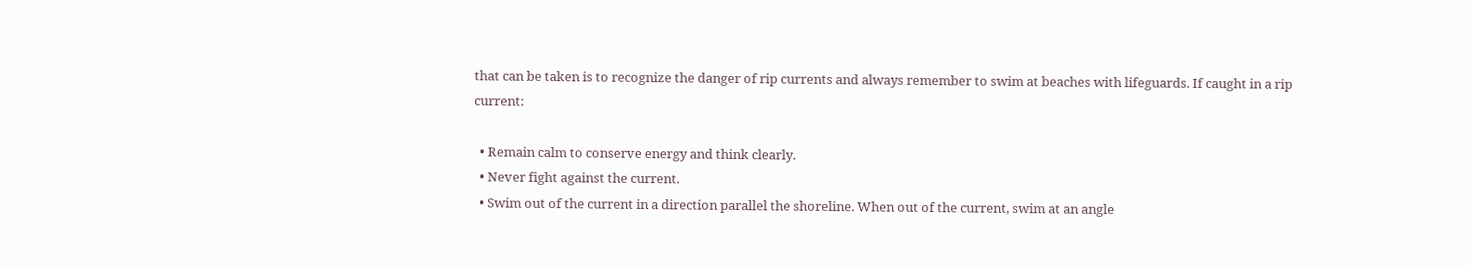that can be taken is to recognize the danger of rip currents and always remember to swim at beaches with lifeguards. If caught in a rip current:

  • Remain calm to conserve energy and think clearly.
  • Never fight against the current.
  • Swim out of the current in a direction parallel the shoreline. When out of the current, swim at an angle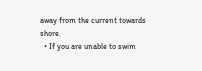away from the current towards shore.
  • If you are unable to swim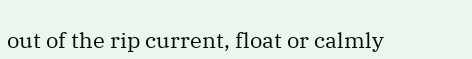out of the rip current, float or calmly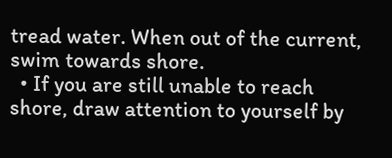tread water. When out of the current, swim towards shore.
  • If you are still unable to reach shore, draw attention to yourself by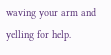waving your arm and yelling for help.